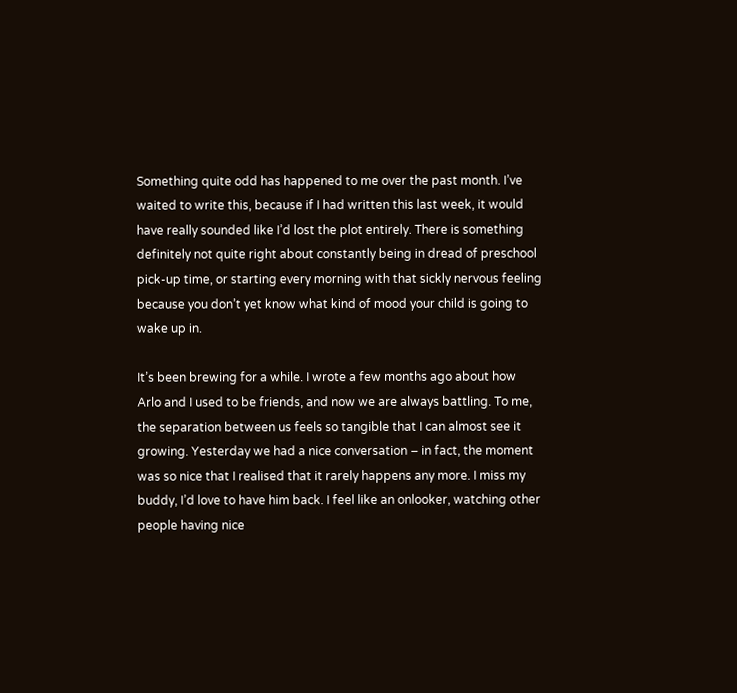Something quite odd has happened to me over the past month. I’ve waited to write this, because if I had written this last week, it would have really sounded like I’d lost the plot entirely. There is something definitely not quite right about constantly being in dread of preschool pick-up time, or starting every morning with that sickly nervous feeling because you don’t yet know what kind of mood your child is going to wake up in.

It’s been brewing for a while. I wrote a few months ago about how Arlo and I used to be friends, and now we are always battling. To me, the separation between us feels so tangible that I can almost see it growing. Yesterday we had a nice conversation – in fact, the moment was so nice that I realised that it rarely happens any more. I miss my buddy, I’d love to have him back. I feel like an onlooker, watching other people having nice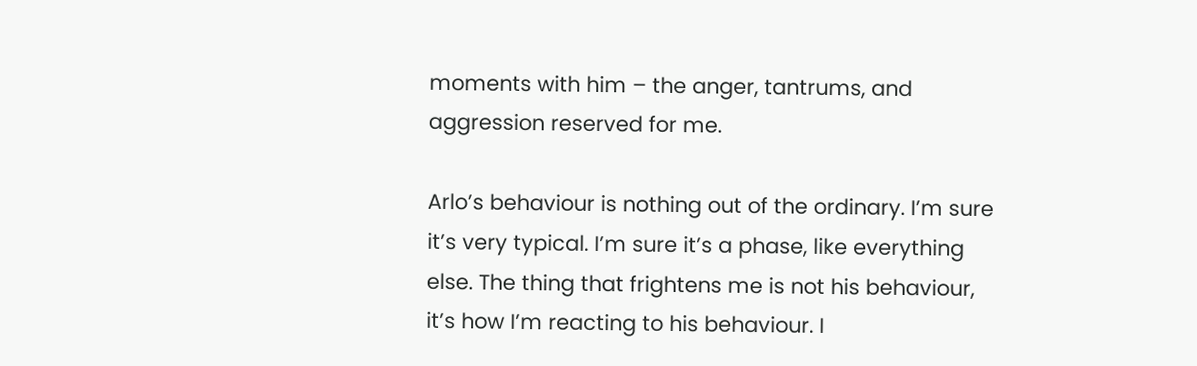moments with him – the anger, tantrums, and aggression reserved for me.

Arlo’s behaviour is nothing out of the ordinary. I’m sure it’s very typical. I’m sure it’s a phase, like everything else. The thing that frightens me is not his behaviour, it’s how I’m reacting to his behaviour. I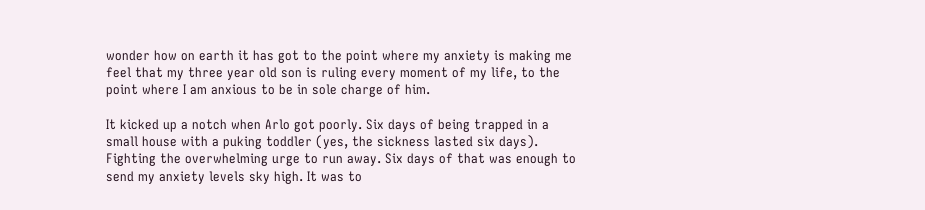wonder how on earth it has got to the point where my anxiety is making me feel that my three year old son is ruling every moment of my life, to the point where I am anxious to be in sole charge of him.

It kicked up a notch when Arlo got poorly. Six days of being trapped in a small house with a puking toddler (yes, the sickness lasted six days). Fighting the overwhelming urge to run away. Six days of that was enough to send my anxiety levels sky high. It was to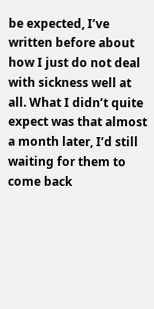be expected, I’ve written before about how I just do not deal with sickness well at all. What I didn’t quite expect was that almost a month later, I’d still waiting for them to come back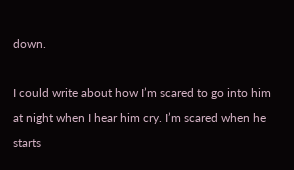down.

I could write about how I’m scared to go into him at night when I hear him cry. I’m scared when he starts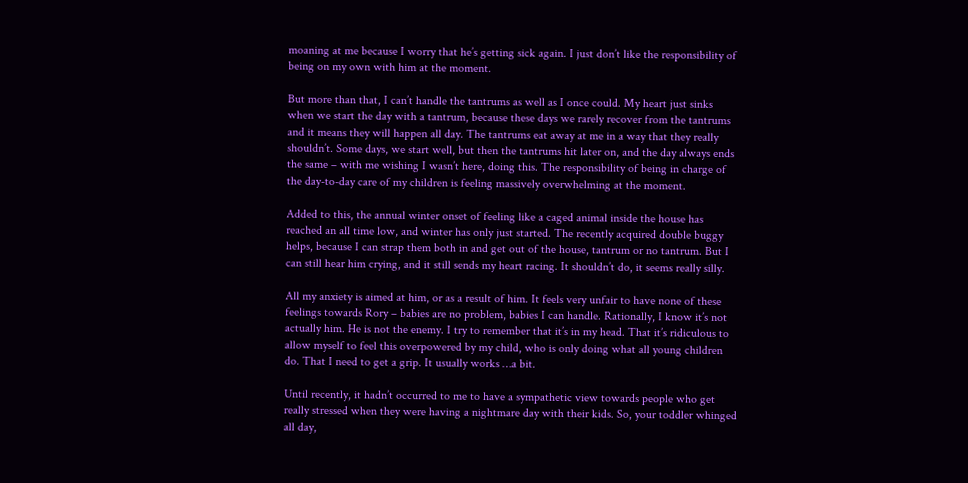moaning at me because I worry that he’s getting sick again. I just don’t like the responsibility of being on my own with him at the moment.

But more than that, I can’t handle the tantrums as well as I once could. My heart just sinks when we start the day with a tantrum, because these days we rarely recover from the tantrums and it means they will happen all day. The tantrums eat away at me in a way that they really shouldn’t. Some days, we start well, but then the tantrums hit later on, and the day always ends the same – with me wishing I wasn’t here, doing this. The responsibility of being in charge of the day-to-day care of my children is feeling massively overwhelming at the moment.

Added to this, the annual winter onset of feeling like a caged animal inside the house has reached an all time low, and winter has only just started. The recently acquired double buggy helps, because I can strap them both in and get out of the house, tantrum or no tantrum. But I can still hear him crying, and it still sends my heart racing. It shouldn’t do, it seems really silly.

All my anxiety is aimed at him, or as a result of him. It feels very unfair to have none of these feelings towards Rory – babies are no problem, babies I can handle. Rationally, I know it’s not actually him. He is not the enemy. I try to remember that it’s in my head. That it’s ridiculous to allow myself to feel this overpowered by my child, who is only doing what all young children do. That I need to get a grip. It usually works …a bit.

Until recently, it hadn’t occurred to me to have a sympathetic view towards people who get really stressed when they were having a nightmare day with their kids. So, your toddler whinged all day,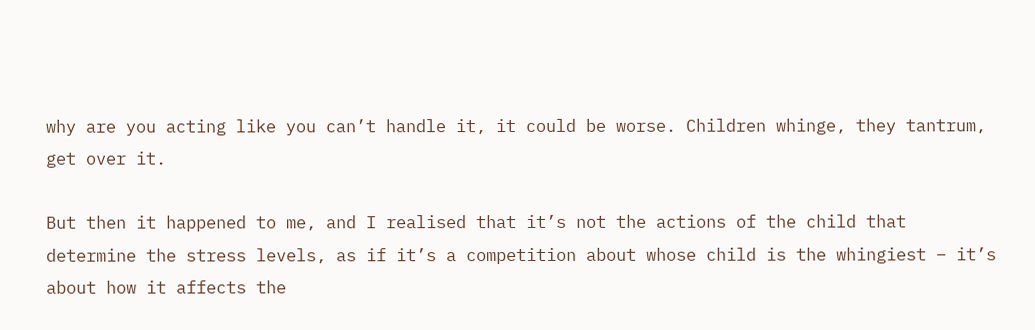why are you acting like you can’t handle it, it could be worse. Children whinge, they tantrum, get over it.

But then it happened to me, and I realised that it’s not the actions of the child that determine the stress levels, as if it’s a competition about whose child is the whingiest – it’s about how it affects the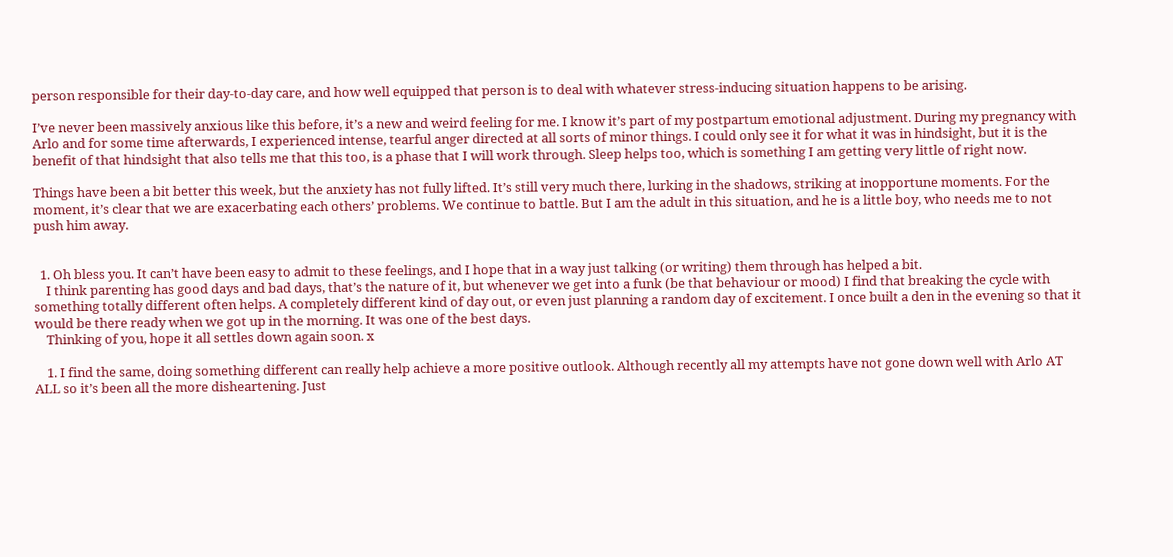person responsible for their day-to-day care, and how well equipped that person is to deal with whatever stress-inducing situation happens to be arising.

I’ve never been massively anxious like this before, it’s a new and weird feeling for me. I know it’s part of my postpartum emotional adjustment. During my pregnancy with Arlo and for some time afterwards, I experienced intense, tearful anger directed at all sorts of minor things. I could only see it for what it was in hindsight, but it is the benefit of that hindsight that also tells me that this too, is a phase that I will work through. Sleep helps too, which is something I am getting very little of right now.

Things have been a bit better this week, but the anxiety has not fully lifted. It’s still very much there, lurking in the shadows, striking at inopportune moments. For the moment, it’s clear that we are exacerbating each others’ problems. We continue to battle. But I am the adult in this situation, and he is a little boy, who needs me to not push him away.


  1. Oh bless you. It can’t have been easy to admit to these feelings, and I hope that in a way just talking (or writing) them through has helped a bit.
    I think parenting has good days and bad days, that’s the nature of it, but whenever we get into a funk (be that behaviour or mood) I find that breaking the cycle with something totally different often helps. A completely different kind of day out, or even just planning a random day of excitement. I once built a den in the evening so that it would be there ready when we got up in the morning. It was one of the best days.
    Thinking of you, hope it all settles down again soon. x

    1. I find the same, doing something different can really help achieve a more positive outlook. Although recently all my attempts have not gone down well with Arlo AT ALL so it’s been all the more disheartening. Just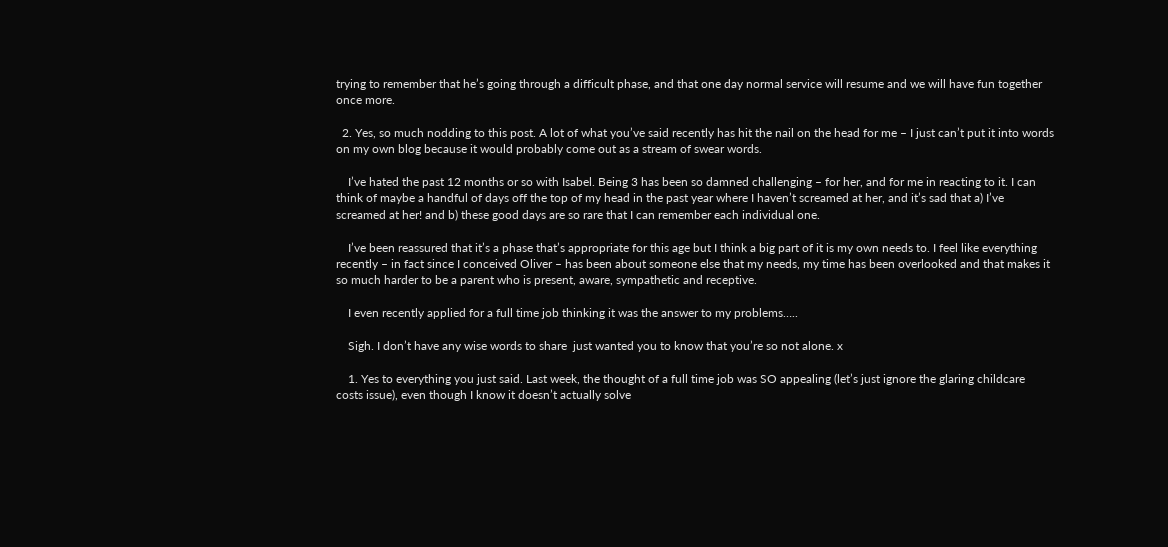trying to remember that he’s going through a difficult phase, and that one day normal service will resume and we will have fun together once more.

  2. Yes, so much nodding to this post. A lot of what you’ve said recently has hit the nail on the head for me – I just can’t put it into words on my own blog because it would probably come out as a stream of swear words.

    I’ve hated the past 12 months or so with Isabel. Being 3 has been so damned challenging – for her, and for me in reacting to it. I can think of maybe a handful of days off the top of my head in the past year where I haven’t screamed at her, and it’s sad that a) I’ve screamed at her! and b) these good days are so rare that I can remember each individual one.

    I’ve been reassured that it’s a phase that’s appropriate for this age but I think a big part of it is my own needs to. I feel like everything recently – in fact since I conceived Oliver – has been about someone else that my needs, my time has been overlooked and that makes it so much harder to be a parent who is present, aware, sympathetic and receptive.

    I even recently applied for a full time job thinking it was the answer to my problems…..

    Sigh. I don’t have any wise words to share  just wanted you to know that you’re so not alone. x

    1. Yes to everything you just said. Last week, the thought of a full time job was SO appealing (let’s just ignore the glaring childcare costs issue), even though I know it doesn’t actually solve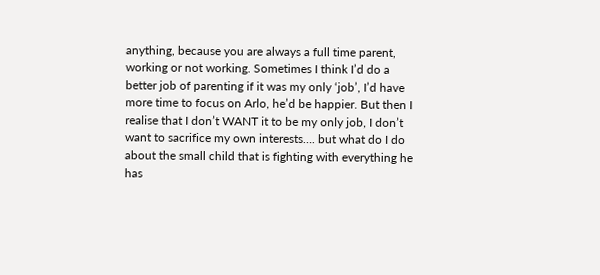anything, because you are always a full time parent, working or not working. Sometimes I think I’d do a better job of parenting if it was my only ‘job’, I’d have more time to focus on Arlo, he’d be happier. But then I realise that I don’t WANT it to be my only job, I don’t want to sacrifice my own interests…. but what do I do about the small child that is fighting with everything he has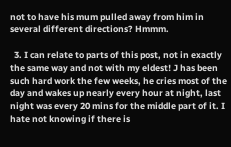not to have his mum pulled away from him in several different directions? Hmmm.

  3. I can relate to parts of this post, not in exactly the same way and not with my eldest! J has been such hard work the few weeks, he cries most of the day and wakes up nearly every hour at night, last night was every 20 mins for the middle part of it. I hate not knowing if there is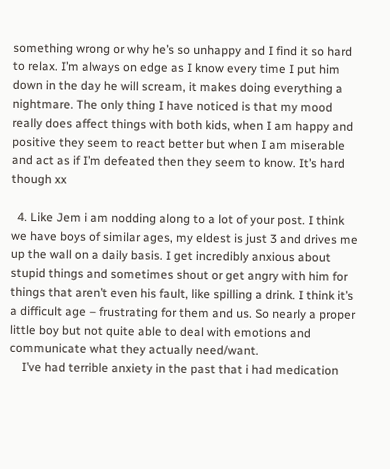something wrong or why he’s so unhappy and I find it so hard to relax. I’m always on edge as I know every time I put him down in the day he will scream, it makes doing everything a nightmare. The only thing I have noticed is that my mood really does affect things with both kids, when I am happy and positive they seem to react better but when I am miserable and act as if I’m defeated then they seem to know. It’s hard though xx

  4. Like Jem i am nodding along to a lot of your post. I think we have boys of similar ages, my eldest is just 3 and drives me up the wall on a daily basis. I get incredibly anxious about stupid things and sometimes shout or get angry with him for things that aren’t even his fault, like spilling a drink. I think it’s a difficult age – frustrating for them and us. So nearly a proper little boy but not quite able to deal with emotions and communicate what they actually need/want.
    I’ve had terrible anxiety in the past that i had medication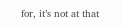for, it’s not at that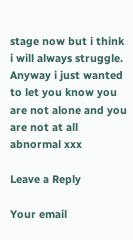stage now but i think i will always struggle. Anyway i just wanted to let you know you are not alone and you are not at all abnormal xxx

Leave a Reply

Your email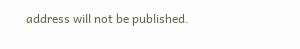address will not be published.